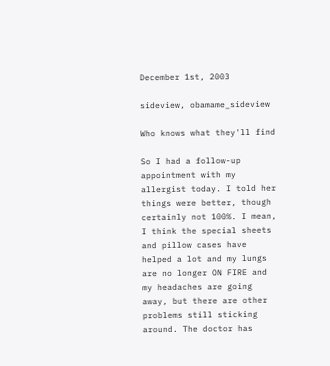December 1st, 2003

sideview, obamame_sideview

Who knows what they'll find

So I had a follow-up appointment with my allergist today. I told her things were better, though certainly not 100%. I mean, I think the special sheets and pillow cases have helped a lot and my lungs are no longer ON FIRE and my headaches are going away, but there are other problems still sticking around. The doctor has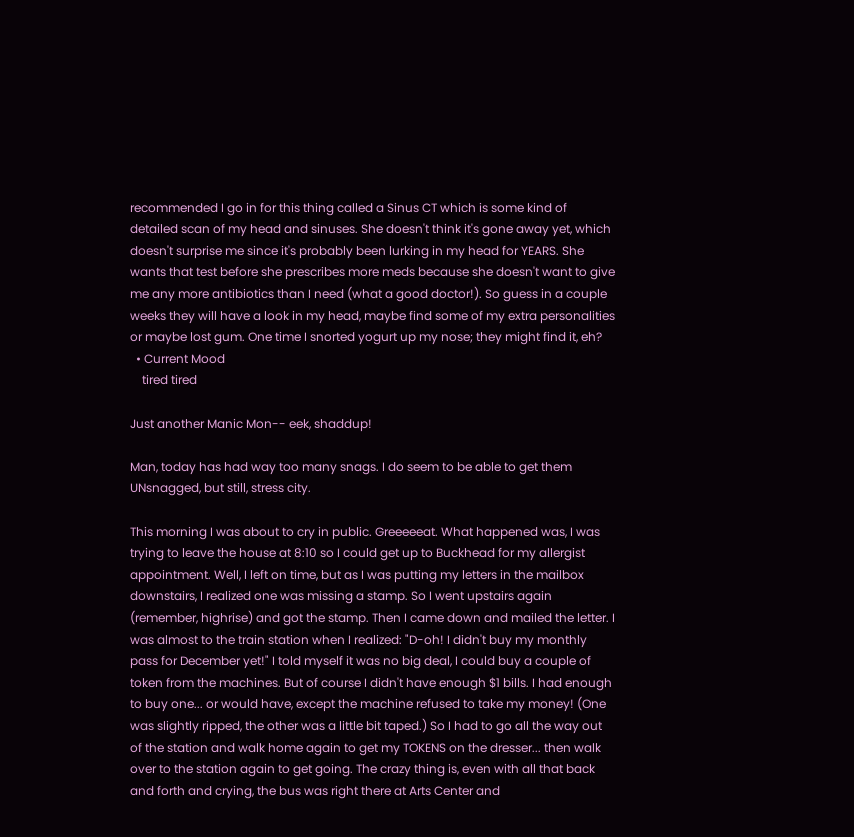recommended I go in for this thing called a Sinus CT which is some kind of detailed scan of my head and sinuses. She doesn't think it's gone away yet, which doesn't surprise me since it's probably been lurking in my head for YEARS. She wants that test before she prescribes more meds because she doesn't want to give me any more antibiotics than I need (what a good doctor!). So guess in a couple weeks they will have a look in my head, maybe find some of my extra personalities or maybe lost gum. One time I snorted yogurt up my nose; they might find it, eh?
  • Current Mood
    tired tired

Just another Manic Mon-- eek, shaddup!

Man, today has had way too many snags. I do seem to be able to get them UNsnagged, but still, stress city.

This morning I was about to cry in public. Greeeeeat. What happened was, I was trying to leave the house at 8:10 so I could get up to Buckhead for my allergist appointment. Well, I left on time, but as I was putting my letters in the mailbox downstairs, I realized one was missing a stamp. So I went upstairs again (remember, highrise) and got the stamp. Then I came down and mailed the letter. I was almost to the train station when I realized: "D-oh! I didn't buy my monthly pass for December yet!" I told myself it was no big deal, I could buy a couple of token from the machines. But of course I didn't have enough $1 bills. I had enough to buy one... or would have, except the machine refused to take my money! (One was slightly ripped, the other was a little bit taped.) So I had to go all the way out of the station and walk home again to get my TOKENS on the dresser... then walk over to the station again to get going. The crazy thing is, even with all that back and forth and crying, the bus was right there at Arts Center and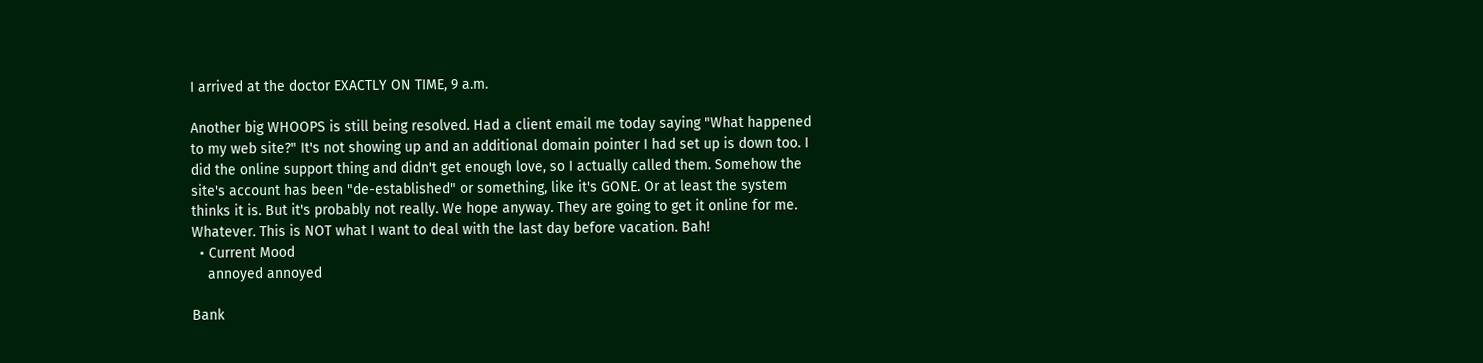I arrived at the doctor EXACTLY ON TIME, 9 a.m.

Another big WHOOPS is still being resolved. Had a client email me today saying "What happened to my web site?" It's not showing up and an additional domain pointer I had set up is down too. I did the online support thing and didn't get enough love, so I actually called them. Somehow the site's account has been "de-established" or something, like it's GONE. Or at least the system thinks it is. But it's probably not really. We hope anyway. They are going to get it online for me. Whatever. This is NOT what I want to deal with the last day before vacation. Bah!
  • Current Mood
    annoyed annoyed

Bank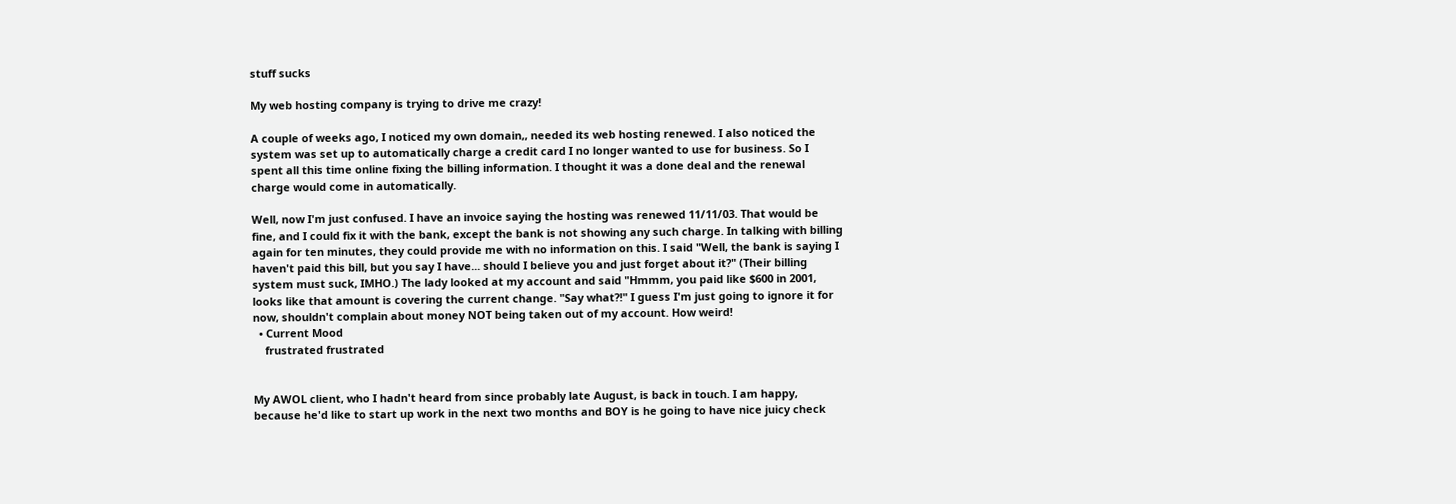stuff sucks

My web hosting company is trying to drive me crazy!

A couple of weeks ago, I noticed my own domain,, needed its web hosting renewed. I also noticed the system was set up to automatically charge a credit card I no longer wanted to use for business. So I spent all this time online fixing the billing information. I thought it was a done deal and the renewal charge would come in automatically.

Well, now I'm just confused. I have an invoice saying the hosting was renewed 11/11/03. That would be fine, and I could fix it with the bank, except the bank is not showing any such charge. In talking with billing again for ten minutes, they could provide me with no information on this. I said "Well, the bank is saying I haven't paid this bill, but you say I have... should I believe you and just forget about it?" (Their billing system must suck, IMHO.) The lady looked at my account and said "Hmmm, you paid like $600 in 2001, looks like that amount is covering the current change. "Say what?!" I guess I'm just going to ignore it for now, shouldn't complain about money NOT being taken out of my account. How weird!
  • Current Mood
    frustrated frustrated


My AWOL client, who I hadn't heard from since probably late August, is back in touch. I am happy, because he'd like to start up work in the next two months and BOY is he going to have nice juicy check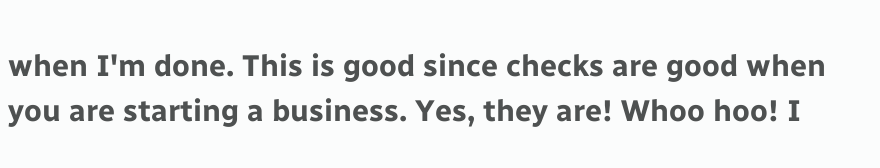when I'm done. This is good since checks are good when you are starting a business. Yes, they are! Whoo hoo! I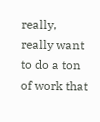really, really want to do a ton of work that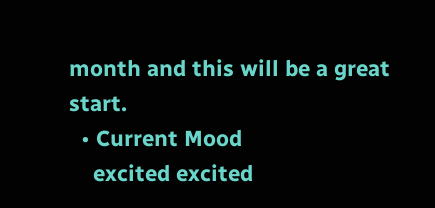month and this will be a great start.
  • Current Mood
    excited excited